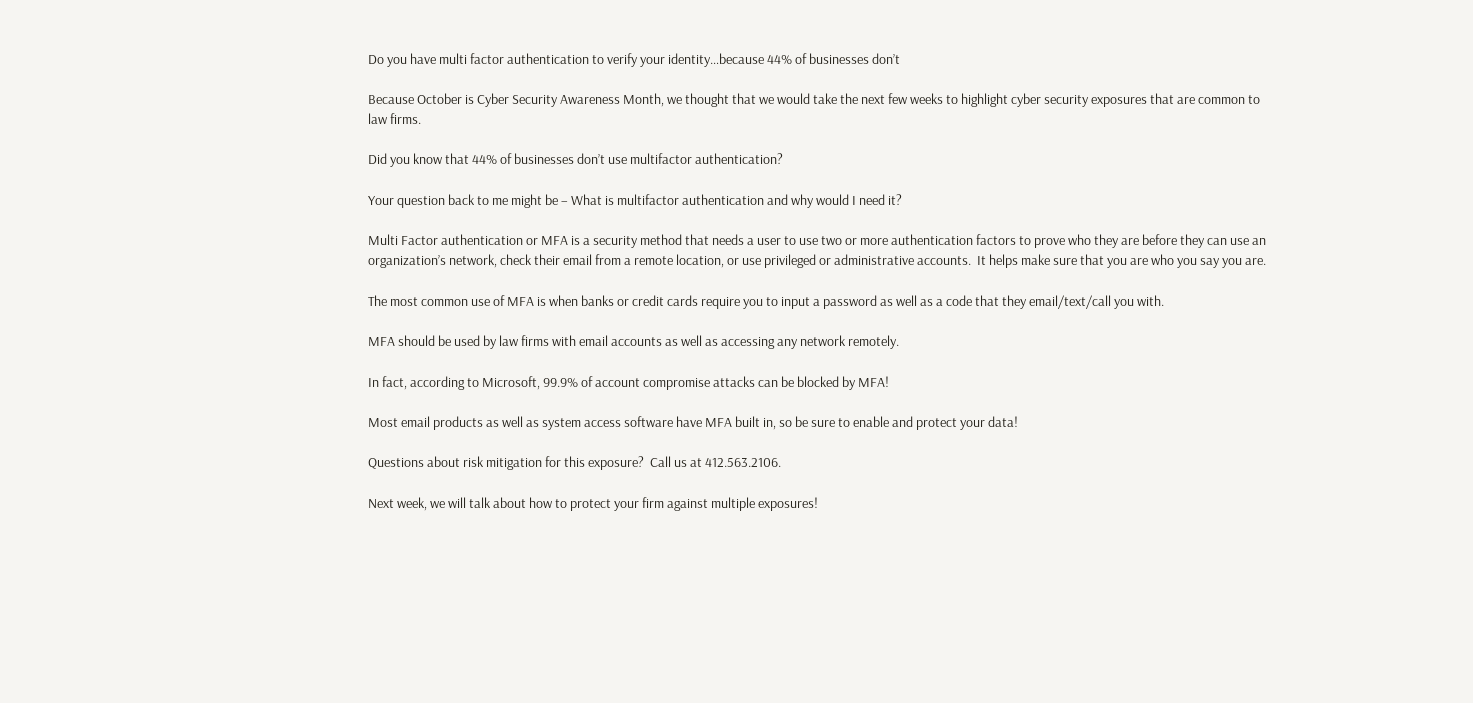Do you have multi factor authentication to verify your identity…because 44% of businesses don’t

Because October is Cyber Security Awareness Month, we thought that we would take the next few weeks to highlight cyber security exposures that are common to law firms.

Did you know that 44% of businesses don’t use multifactor authentication?

Your question back to me might be – What is multifactor authentication and why would I need it?

Multi Factor authentication or MFA is a security method that needs a user to use two or more authentication factors to prove who they are before they can use an organization’s network, check their email from a remote location, or use privileged or administrative accounts.  It helps make sure that you are who you say you are.

The most common use of MFA is when banks or credit cards require you to input a password as well as a code that they email/text/call you with.

MFA should be used by law firms with email accounts as well as accessing any network remotely.

In fact, according to Microsoft, 99.9% of account compromise attacks can be blocked by MFA!

Most email products as well as system access software have MFA built in, so be sure to enable and protect your data!

Questions about risk mitigation for this exposure?  Call us at 412.563.2106.

Next week, we will talk about how to protect your firm against multiple exposures!